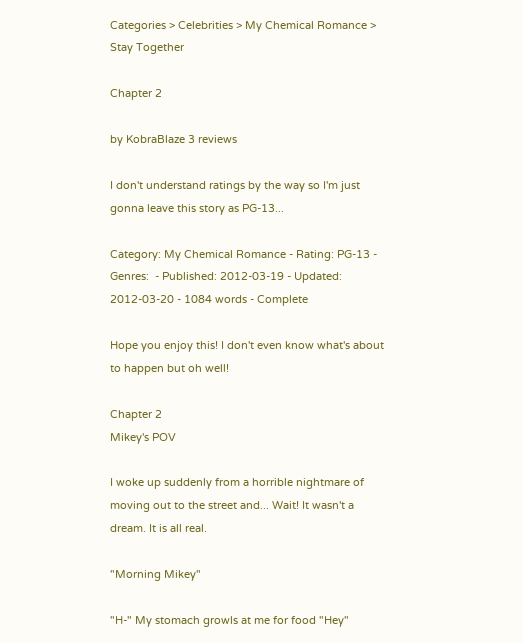Categories > Celebrities > My Chemical Romance > Stay Together

Chapter 2

by KobraBlaze 3 reviews

I don't understand ratings by the way so I'm just gonna leave this story as PG-13...

Category: My Chemical Romance - Rating: PG-13 - Genres:  - Published: 2012-03-19 - Updated: 2012-03-20 - 1084 words - Complete

Hope you enjoy this! I don't even know what's about to happen but oh well!

Chapter 2
Mikey's POV

I woke up suddenly from a horrible nightmare of moving out to the street and... Wait! It wasn't a dream. It is all real.

"Morning Mikey"

"H-" My stomach growls at me for food "Hey"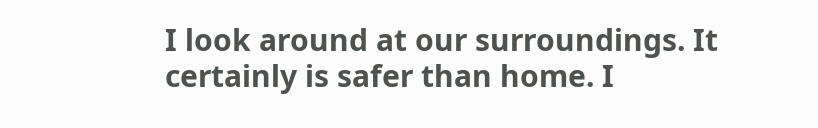I look around at our surroundings. It certainly is safer than home. I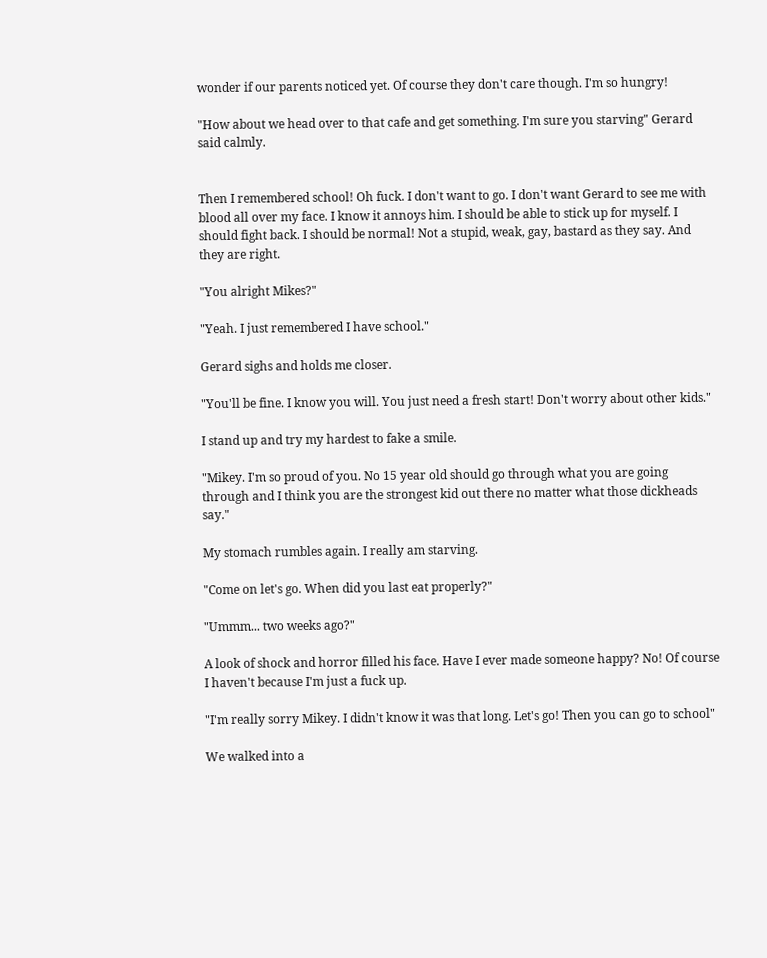wonder if our parents noticed yet. Of course they don't care though. I'm so hungry!

"How about we head over to that cafe and get something. I'm sure you starving" Gerard said calmly.


Then I remembered school! Oh fuck. I don't want to go. I don't want Gerard to see me with blood all over my face. I know it annoys him. I should be able to stick up for myself. I should fight back. I should be normal! Not a stupid, weak, gay, bastard as they say. And they are right.

"You alright Mikes?"

"Yeah. I just remembered I have school."

Gerard sighs and holds me closer.

"You'll be fine. I know you will. You just need a fresh start! Don't worry about other kids."

I stand up and try my hardest to fake a smile.

"Mikey. I'm so proud of you. No 15 year old should go through what you are going through and I think you are the strongest kid out there no matter what those dickheads say."

My stomach rumbles again. I really am starving.

"Come on let's go. When did you last eat properly?"

"Ummm... two weeks ago?"

A look of shock and horror filled his face. Have I ever made someone happy? No! Of course I haven't because I'm just a fuck up.

"I'm really sorry Mikey. I didn't know it was that long. Let's go! Then you can go to school"

We walked into a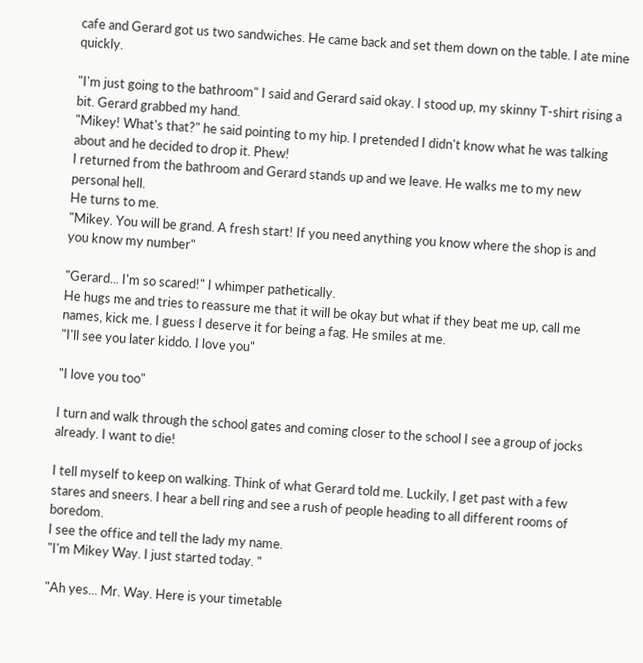cafe and Gerard got us two sandwiches. He came back and set them down on the table. I ate mine quickly.

"I'm just going to the bathroom" I said and Gerard said okay. I stood up, my skinny T-shirt rising a bit. Gerard grabbed my hand.
"Mikey! What's that?" he said pointing to my hip. I pretended I didn't know what he was talking about and he decided to drop it. Phew!
I returned from the bathroom and Gerard stands up and we leave. He walks me to my new personal hell.
He turns to me.
"Mikey. You will be grand. A fresh start! If you need anything you know where the shop is and you know my number"

"Gerard... I'm so scared!" I whimper pathetically.
He hugs me and tries to reassure me that it will be okay but what if they beat me up, call me names, kick me. I guess I deserve it for being a fag. He smiles at me.
"I'll see you later kiddo. I love you"

"I love you too"

I turn and walk through the school gates and coming closer to the school I see a group of jocks already. I want to die!

I tell myself to keep on walking. Think of what Gerard told me. Luckily, I get past with a few stares and sneers. I hear a bell ring and see a rush of people heading to all different rooms of boredom.
I see the office and tell the lady my name.
"I'm Mikey Way. I just started today. "

"Ah yes... Mr. Way. Here is your timetable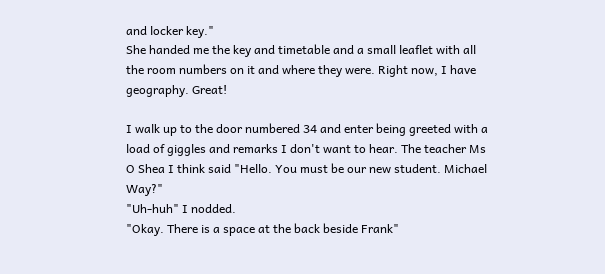and locker key."
She handed me the key and timetable and a small leaflet with all the room numbers on it and where they were. Right now, I have geography. Great!

I walk up to the door numbered 34 and enter being greeted with a load of giggles and remarks I don't want to hear. The teacher Ms O Shea I think said "Hello. You must be our new student. Michael Way?"
"Uh-huh" I nodded.
"Okay. There is a space at the back beside Frank"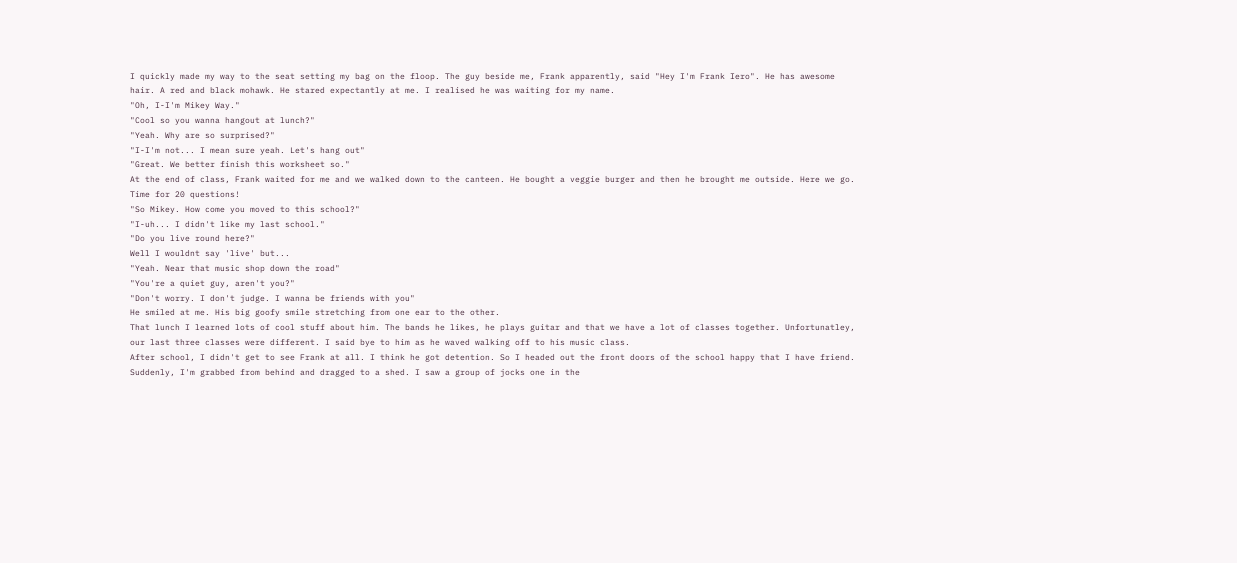I quickly made my way to the seat setting my bag on the floop. The guy beside me, Frank apparently, said "Hey I'm Frank Iero". He has awesome hair. A red and black mohawk. He stared expectantly at me. I realised he was waiting for my name.
"Oh, I-I'm Mikey Way."
"Cool so you wanna hangout at lunch?"
"Yeah. Why are so surprised?"
"I-I'm not... I mean sure yeah. Let's hang out"
"Great. We better finish this worksheet so."
At the end of class, Frank waited for me and we walked down to the canteen. He bought a veggie burger and then he brought me outside. Here we go. Time for 20 questions!
"So Mikey. How come you moved to this school?"
"I-uh... I didn't like my last school."
"Do you live round here?"
Well I wouldnt say 'live' but...
"Yeah. Near that music shop down the road"
"You're a quiet guy, aren't you?"
"Don't worry. I don't judge. I wanna be friends with you"
He smiled at me. His big goofy smile stretching from one ear to the other.
That lunch I learned lots of cool stuff about him. The bands he likes, he plays guitar and that we have a lot of classes together. Unfortunatley, our last three classes were different. I said bye to him as he waved walking off to his music class.
After school, I didn't get to see Frank at all. I think he got detention. So I headed out the front doors of the school happy that I have friend.
Suddenly, I'm grabbed from behind and dragged to a shed. I saw a group of jocks one in the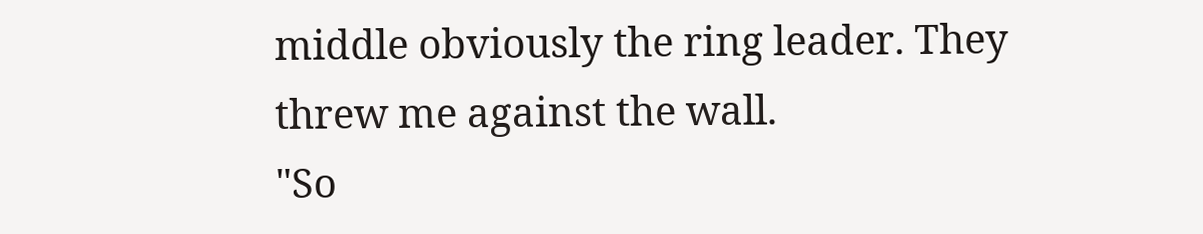middle obviously the ring leader. They threw me against the wall.
"So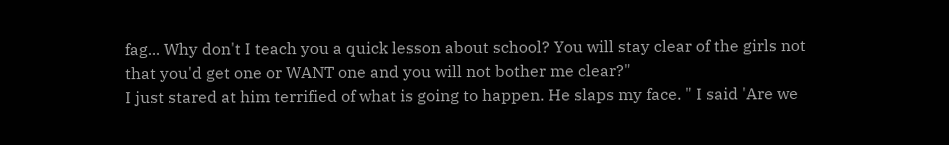fag... Why don't I teach you a quick lesson about school? You will stay clear of the girls not that you'd get one or WANT one and you will not bother me clear?"
I just stared at him terrified of what is going to happen. He slaps my face. " I said 'Are we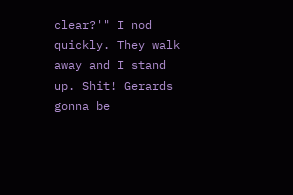clear?'" I nod quickly. They walk away and I stand up. Shit! Gerards gonna be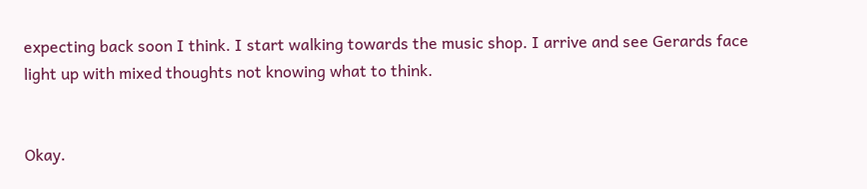expecting back soon I think. I start walking towards the music shop. I arrive and see Gerards face light up with mixed thoughts not knowing what to think.


Okay.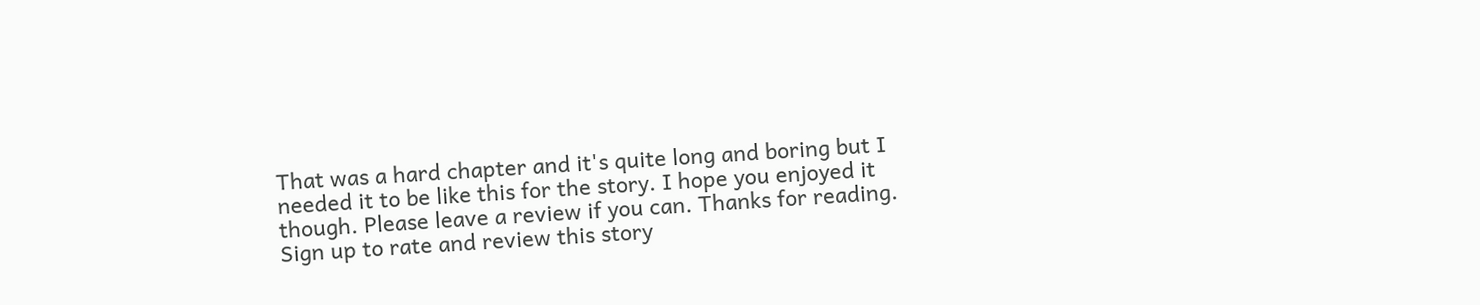That was a hard chapter and it's quite long and boring but I needed it to be like this for the story. I hope you enjoyed it though. Please leave a review if you can. Thanks for reading.
Sign up to rate and review this story